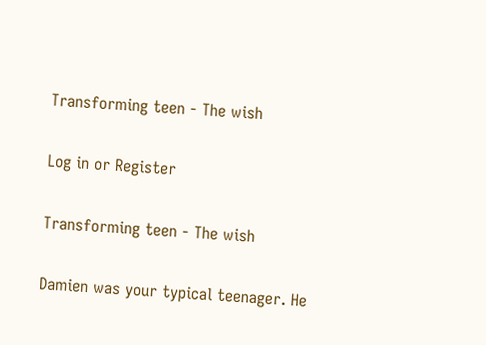Transforming teen - The wish

Log in or Register

Transforming teen - The wish

Damien was your typical teenager. He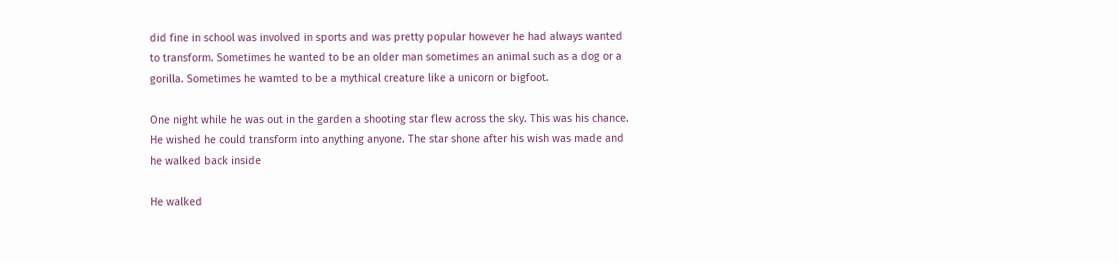did fine in school was involved in sports and was pretty popular however he had always wanted to transform. Sometimes he wanted to be an older man sometimes an animal such as a dog or a gorilla. Sometimes he wamted to be a mythical creature like a unicorn or bigfoot.

One night while he was out in the garden a shooting star flew across the sky. This was his chance. He wished he could transform into anything anyone. The star shone after his wish was made and he walked back inside

He walked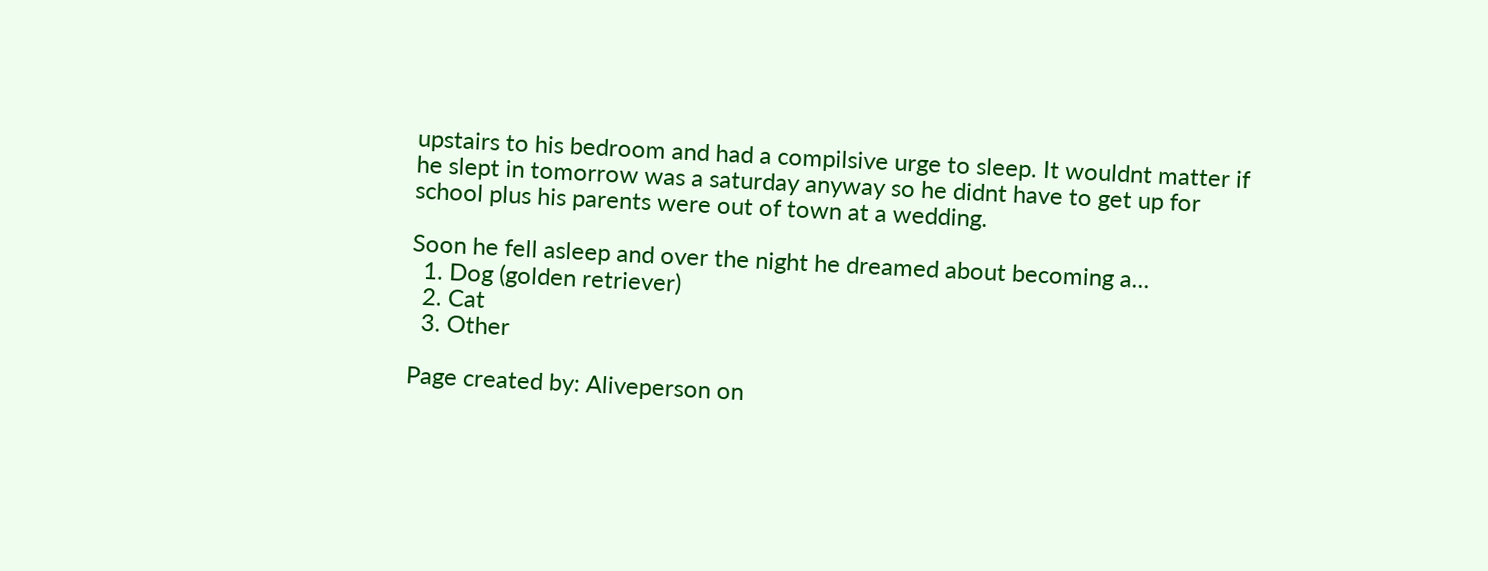upstairs to his bedroom and had a compilsive urge to sleep. It wouldnt matter if he slept in tomorrow was a saturday anyway so he didnt have to get up for school plus his parents were out of town at a wedding.

Soon he fell asleep and over the night he dreamed about becoming a...
  1. Dog (golden retriever)
  2. Cat
  3. Other

Page created by: Aliveperson on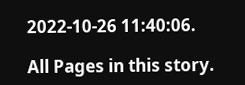2022-10-26 11:40:06.

All Pages in this story.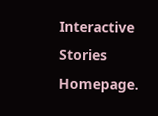Interactive Stories Homepage.